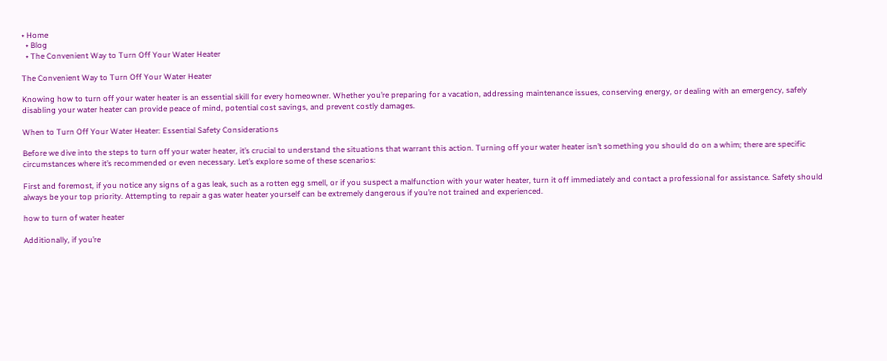• Home
  • Blog
  • The Convenient Way to Turn Off Your Water Heater

The Convenient Way to Turn Off Your Water Heater

Knowing how to turn off your water heater is an essential skill for every homeowner. Whether you’re preparing for a vacation, addressing maintenance issues, conserving energy, or dealing with an emergency, safely disabling your water heater can provide peace of mind, potential cost savings, and prevent costly damages.

When to Turn Off Your Water Heater: Essential Safety Considerations

Before we dive into the steps to turn off your water heater, it’s crucial to understand the situations that warrant this action. Turning off your water heater isn’t something you should do on a whim; there are specific circumstances where it’s recommended or even necessary. Let’s explore some of these scenarios:

First and foremost, if you notice any signs of a gas leak, such as a rotten egg smell, or if you suspect a malfunction with your water heater, turn it off immediately and contact a professional for assistance. Safety should always be your top priority. Attempting to repair a gas water heater yourself can be extremely dangerous if you’re not trained and experienced.

how to turn of water heater

Additionally, if you’re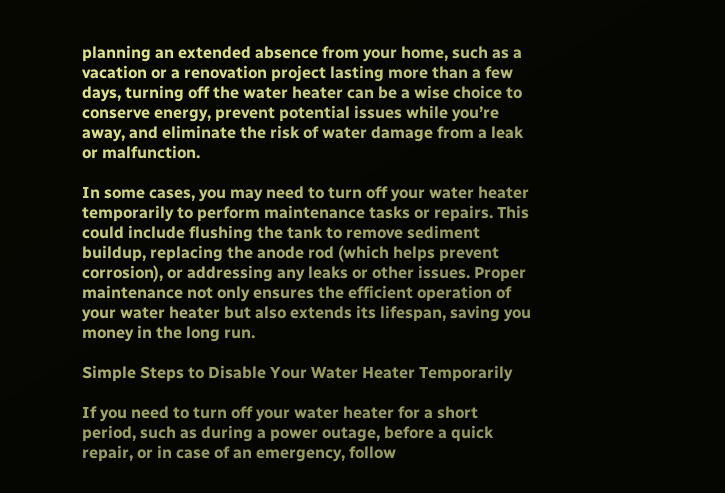planning an extended absence from your home, such as a vacation or a renovation project lasting more than a few days, turning off the water heater can be a wise choice to conserve energy, prevent potential issues while you’re away, and eliminate the risk of water damage from a leak or malfunction.

In some cases, you may need to turn off your water heater temporarily to perform maintenance tasks or repairs. This could include flushing the tank to remove sediment buildup, replacing the anode rod (which helps prevent corrosion), or addressing any leaks or other issues. Proper maintenance not only ensures the efficient operation of your water heater but also extends its lifespan, saving you money in the long run.

Simple Steps to Disable Your Water Heater Temporarily

If you need to turn off your water heater for a short period, such as during a power outage, before a quick repair, or in case of an emergency, follow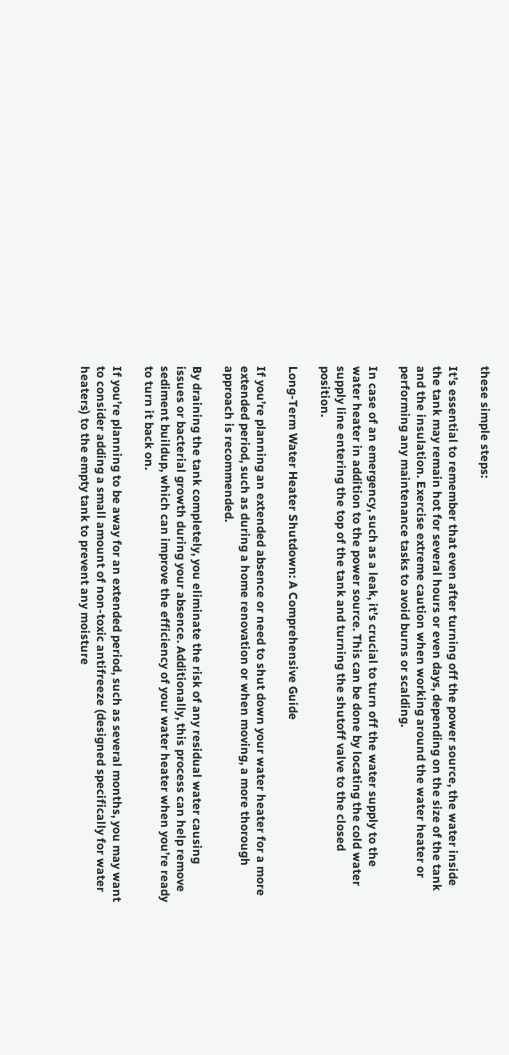these simple steps:

It’s essential to remember that even after turning off the power source, the water inside the tank may remain hot for several hours or even days, depending on the size of the tank and the insulation. Exercise extreme caution when working around the water heater or performing any maintenance tasks to avoid burns or scalding.

In case of an emergency, such as a leak, it’s crucial to turn off the water supply to the water heater in addition to the power source. This can be done by locating the cold water supply line entering the top of the tank and turning the shutoff valve to the closed position.

Long-Term Water Heater Shutdown: A Comprehensive Guide

If you’re planning an extended absence or need to shut down your water heater for a more extended period, such as during a home renovation or when moving, a more thorough approach is recommended.

By draining the tank completely, you eliminate the risk of any residual water causing issues or bacterial growth during your absence. Additionally, this process can help remove sediment buildup, which can improve the efficiency of your water heater when you’re ready to turn it back on.

If you’re planning to be away for an extended period, such as several months, you may want to consider adding a small amount of non-toxic antifreeze (designed specifically for water heaters) to the empty tank to prevent any moisture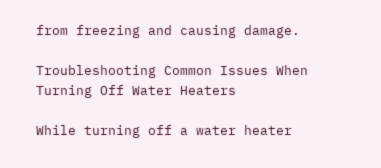from freezing and causing damage.

Troubleshooting Common Issues When Turning Off Water Heaters

While turning off a water heater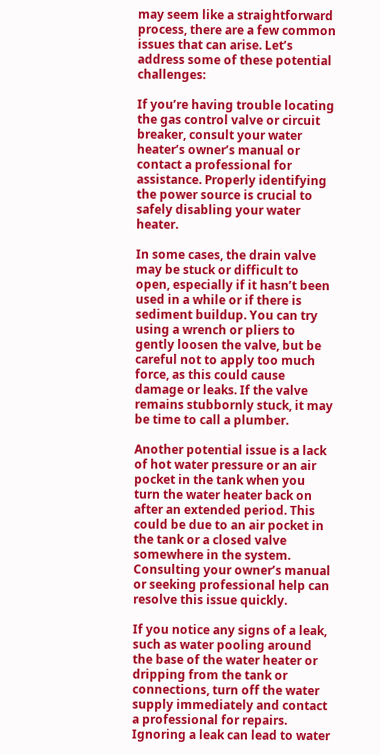may seem like a straightforward process, there are a few common issues that can arise. Let’s address some of these potential challenges:

If you’re having trouble locating the gas control valve or circuit breaker, consult your water heater’s owner’s manual or contact a professional for assistance. Properly identifying the power source is crucial to safely disabling your water heater.

In some cases, the drain valve may be stuck or difficult to open, especially if it hasn’t been used in a while or if there is sediment buildup. You can try using a wrench or pliers to gently loosen the valve, but be careful not to apply too much force, as this could cause damage or leaks. If the valve remains stubbornly stuck, it may be time to call a plumber.

Another potential issue is a lack of hot water pressure or an air pocket in the tank when you turn the water heater back on after an extended period. This could be due to an air pocket in the tank or a closed valve somewhere in the system. Consulting your owner’s manual or seeking professional help can resolve this issue quickly.

If you notice any signs of a leak, such as water pooling around the base of the water heater or dripping from the tank or connections, turn off the water supply immediately and contact a professional for repairs. Ignoring a leak can lead to water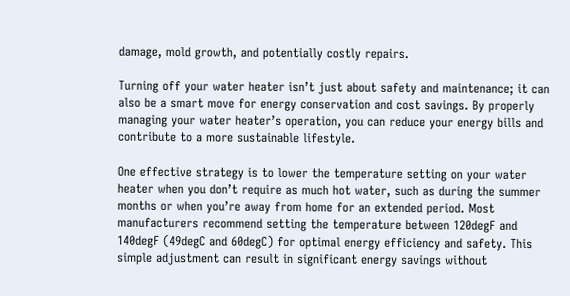damage, mold growth, and potentially costly repairs.

Turning off your water heater isn’t just about safety and maintenance; it can also be a smart move for energy conservation and cost savings. By properly managing your water heater’s operation, you can reduce your energy bills and contribute to a more sustainable lifestyle.

One effective strategy is to lower the temperature setting on your water heater when you don’t require as much hot water, such as during the summer months or when you’re away from home for an extended period. Most manufacturers recommend setting the temperature between 120degF and 140degF (49degC and 60degC) for optimal energy efficiency and safety. This simple adjustment can result in significant energy savings without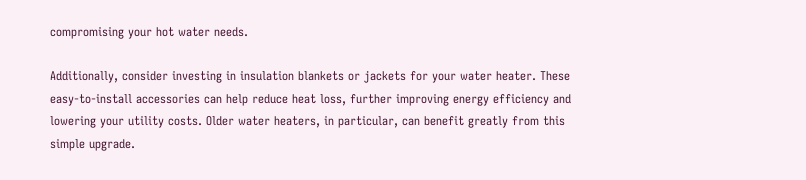compromising your hot water needs.

Additionally, consider investing in insulation blankets or jackets for your water heater. These easy-to-install accessories can help reduce heat loss, further improving energy efficiency and lowering your utility costs. Older water heaters, in particular, can benefit greatly from this simple upgrade.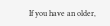If you have an older,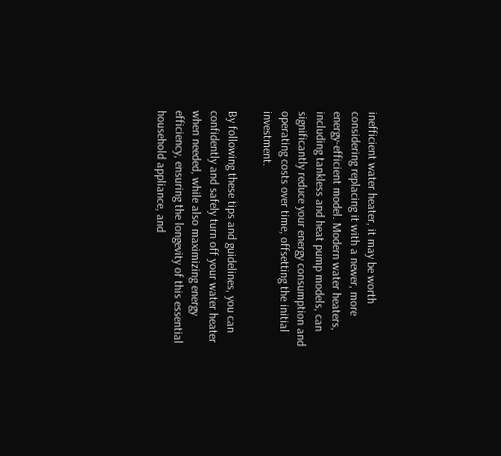inefficient water heater, it may be worth considering replacing it with a newer, more energy-efficient model. Modern water heaters, including tankless and heat pump models, can significantly reduce your energy consumption and operating costs over time, offsetting the initial investment.

By following these tips and guidelines, you can confidently and safely turn off your water heater when needed, while also maximizing energy efficiency, ensuring the longevity of this essential household appliance, and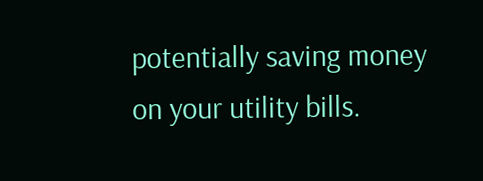potentially saving money on your utility bills.